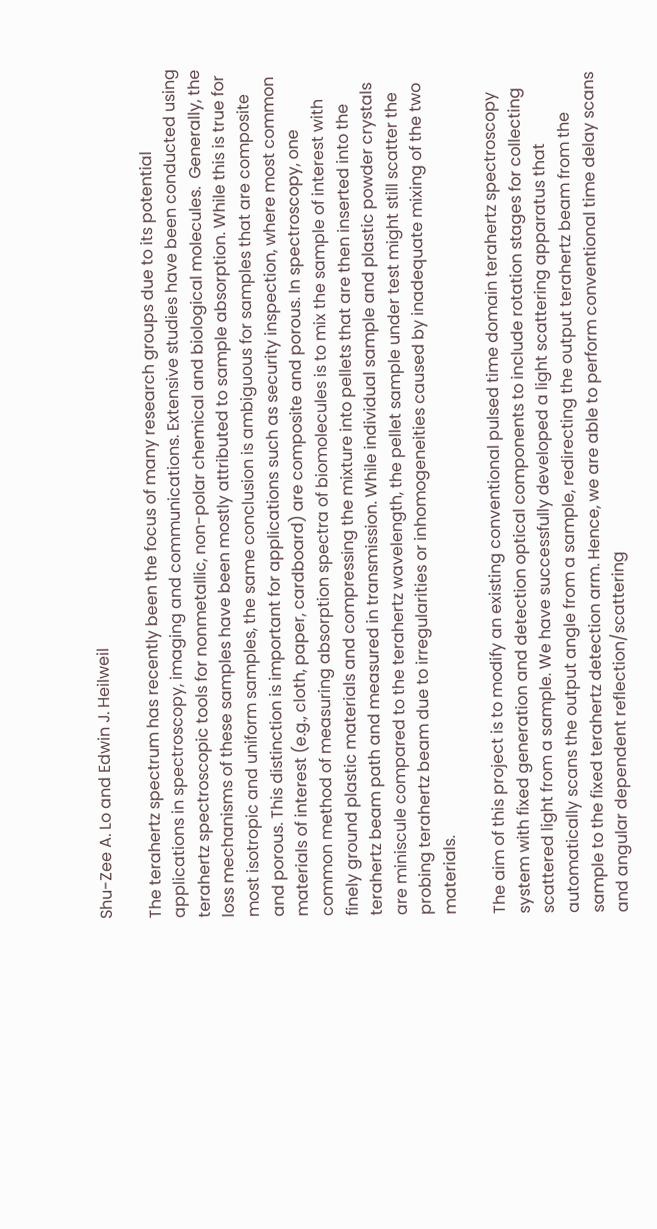Shu-Zee A. Lo and Edwin J. Heilweil

The terahertz spectrum has recently been the focus of many research groups due to its potential applications in spectroscopy, imaging and communications. Extensive studies have been conducted using terahertz spectroscopic tools for nonmetallic, non-polar chemical and biological molecules.  Generally, the loss mechanisms of these samples have been mostly attributed to sample absorption. While this is true for most isotropic and uniform samples, the same conclusion is ambiguous for samples that are composite and porous. This distinction is important for applications such as security inspection, where most common materials of interest (e.g., cloth, paper, cardboard) are composite and porous. In spectroscopy, one common method of measuring absorption spectra of biomolecules is to mix the sample of interest with finely ground plastic materials and compressing the mixture into pellets that are then inserted into the terahertz beam path and measured in transmission. While individual sample and plastic powder crystals are miniscule compared to the terahertz wavelength, the pellet sample under test might still scatter the probing terahertz beam due to irregularities or inhomogeneities caused by inadequate mixing of the two materials.

The aim of this project is to modify an existing conventional pulsed time domain terahertz spectroscopy system with fixed generation and detection optical components to include rotation stages for collecting scattered light from a sample. We have successfully developed a light scattering apparatus that automatically scans the output angle from a sample, redirecting the output terahertz beam from the sample to the fixed terahertz detection arm. Hence, we are able to perform conventional time delay scans and angular dependent reflection/scattering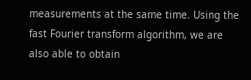measurements at the same time. Using the fast Fourier transform algorithm, we are also able to obtain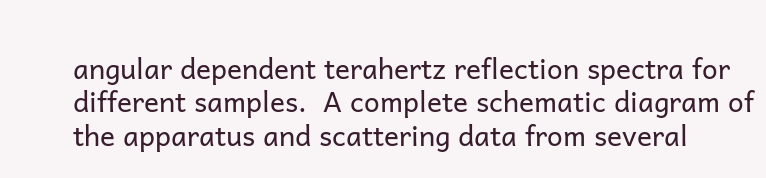angular dependent terahertz reflection spectra for different samples.  A complete schematic diagram of the apparatus and scattering data from several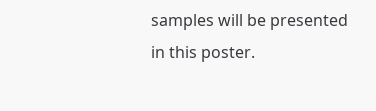samples will be presented in this poster.